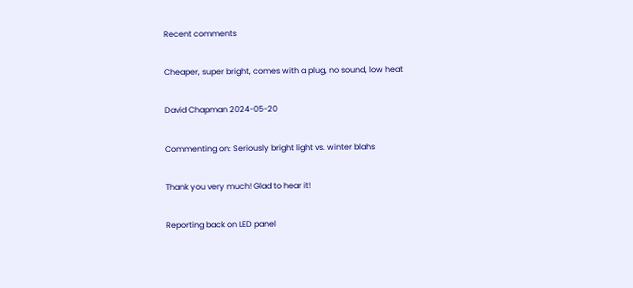Recent comments

Cheaper, super bright, comes with a plug, no sound, low heat

David Chapman 2024-05-20

Commenting on: Seriously bright light vs. winter blahs

Thank you very much! Glad to hear it!

Reporting back on LED panel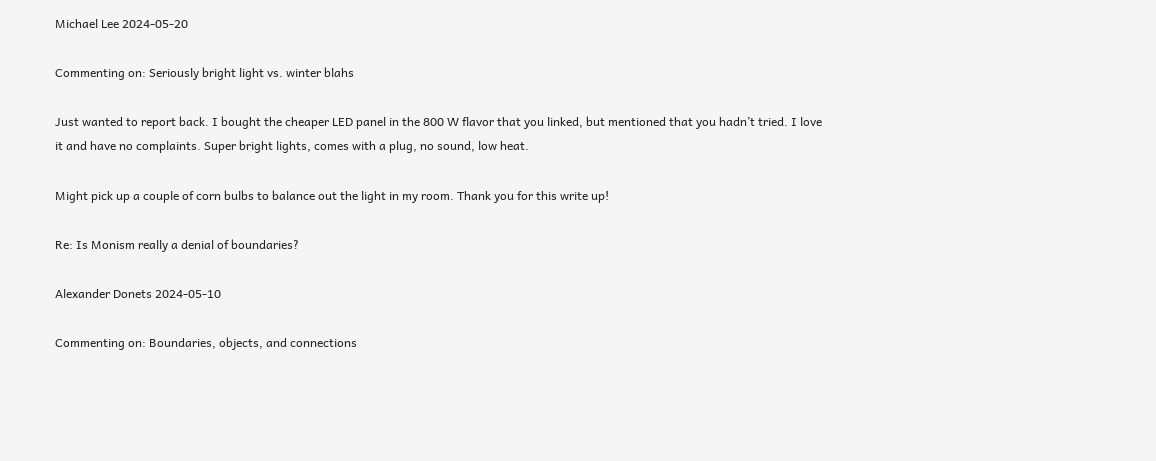Michael Lee 2024-05-20

Commenting on: Seriously bright light vs. winter blahs

Just wanted to report back. I bought the cheaper LED panel in the 800 W flavor that you linked, but mentioned that you hadn’t tried. I love it and have no complaints. Super bright lights, comes with a plug, no sound, low heat.

Might pick up a couple of corn bulbs to balance out the light in my room. Thank you for this write up!

Re: Is Monism really a denial of boundaries?

Alexander Donets 2024-05-10

Commenting on: Boundaries, objects, and connections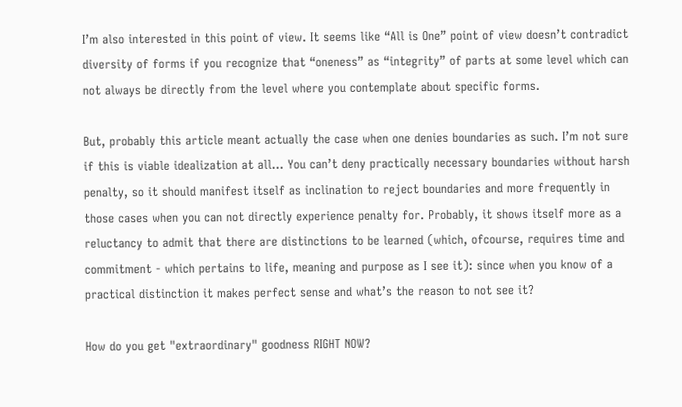I’m also interested in this point of view. It seems like “All is One” point of view doesn’t contradict diversity of forms if you recognize that “oneness” as “integrity” of parts at some level which can not always be directly from the level where you contemplate about specific forms.

But, probably this article meant actually the case when one denies boundaries as such. I’m not sure if this is viable idealization at all… You can’t deny practically necessary boundaries without harsh penalty, so it should manifest itself as inclination to reject boundaries and more frequently in those cases when you can not directly experience penalty for. Probably, it shows itself more as a reluctancy to admit that there are distinctions to be learned (which, ofcourse, requires time and commitment - which pertains to life, meaning and purpose as I see it): since when you know of a practical distinction it makes perfect sense and what’s the reason to not see it?

How do you get "extraordinary" goodness RIGHT NOW?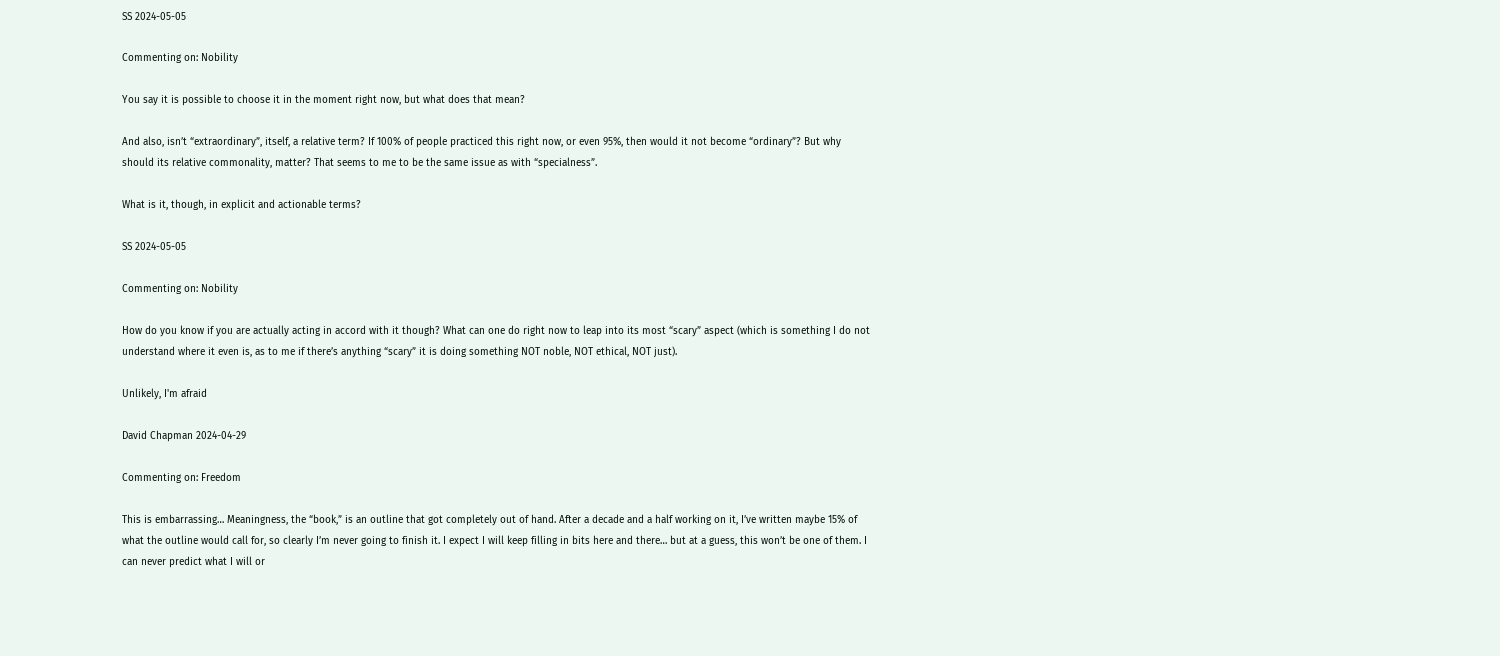SS 2024-05-05

Commenting on: Nobility

You say it is possible to choose it in the moment right now, but what does that mean?

And also, isn’t “extraordinary”, itself, a relative term? If 100% of people practiced this right now, or even 95%, then would it not become “ordinary”? But why should its relative commonality, matter? That seems to me to be the same issue as with “specialness”.

What is it, though, in explicit and actionable terms?

SS 2024-05-05

Commenting on: Nobility

How do you know if you are actually acting in accord with it though? What can one do right now to leap into its most “scary” aspect (which is something I do not understand where it even is, as to me if there’s anything “scary” it is doing something NOT noble, NOT ethical, NOT just).

Unlikely, I'm afraid

David Chapman 2024-04-29

Commenting on: Freedom

This is embarrassing… Meaningness, the “book,” is an outline that got completely out of hand. After a decade and a half working on it, I’ve written maybe 15% of what the outline would call for, so clearly I’m never going to finish it. I expect I will keep filling in bits here and there… but at a guess, this won’t be one of them. I can never predict what I will or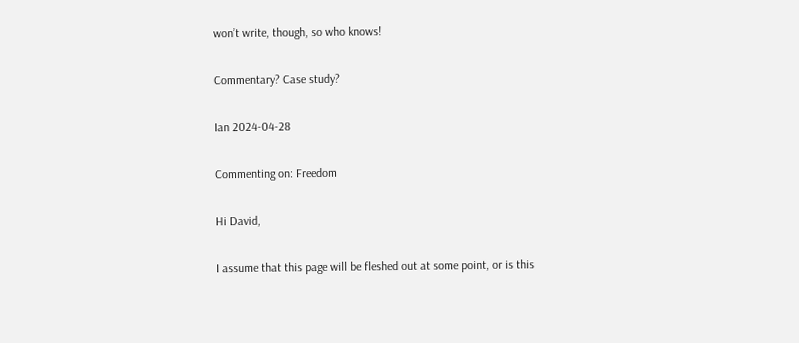won’t write, though, so who knows!

Commentary? Case study?

Ian 2024-04-28

Commenting on: Freedom

Hi David,

I assume that this page will be fleshed out at some point, or is this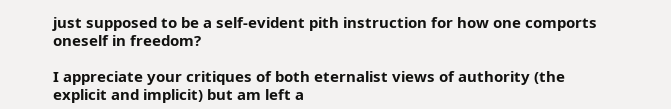just supposed to be a self-evident pith instruction for how one comports oneself in freedom?

I appreciate your critiques of both eternalist views of authority (the explicit and implicit) but am left a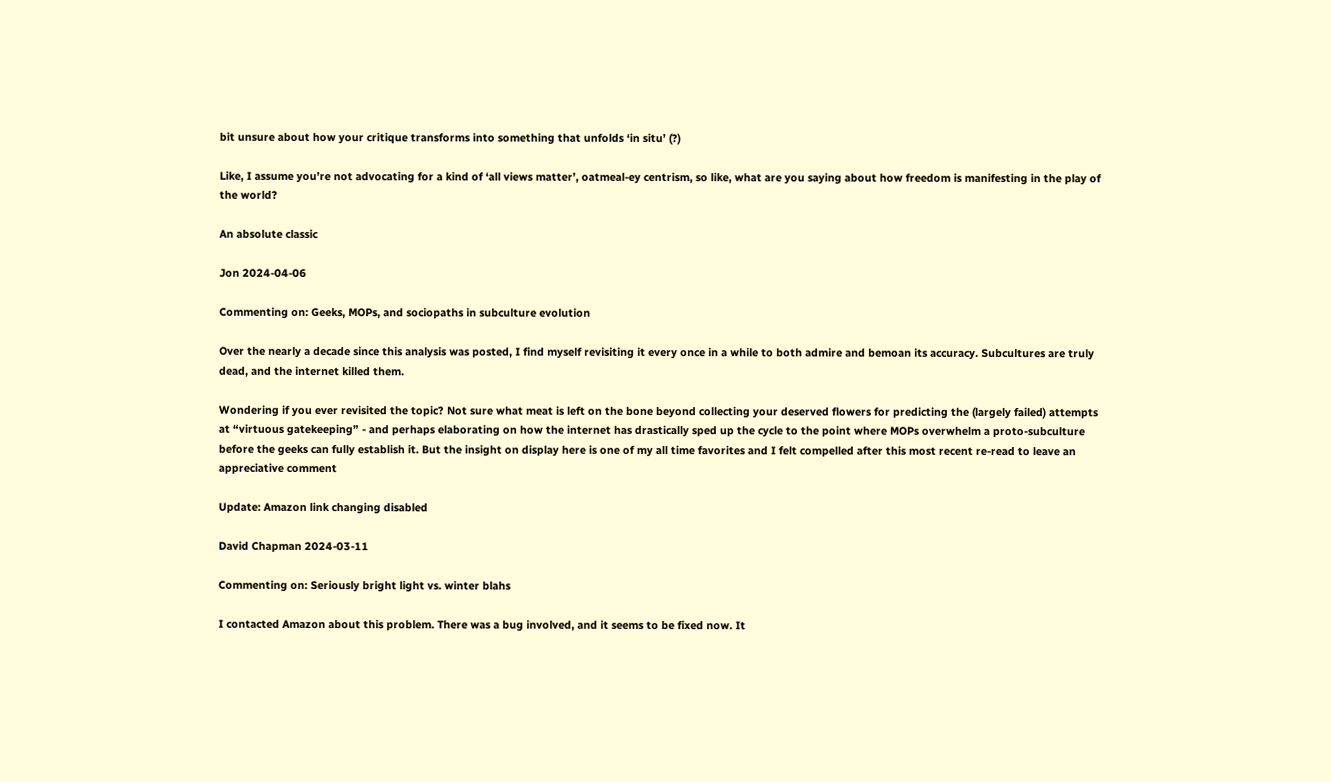bit unsure about how your critique transforms into something that unfolds ‘in situ’ (?)

Like, I assume you’re not advocating for a kind of ‘all views matter’, oatmeal-ey centrism, so like, what are you saying about how freedom is manifesting in the play of the world?

An absolute classic

Jon 2024-04-06

Commenting on: Geeks, MOPs, and sociopaths in subculture evolution

Over the nearly a decade since this analysis was posted, I find myself revisiting it every once in a while to both admire and bemoan its accuracy. Subcultures are truly dead, and the internet killed them.

Wondering if you ever revisited the topic? Not sure what meat is left on the bone beyond collecting your deserved flowers for predicting the (largely failed) attempts at “virtuous gatekeeping” - and perhaps elaborating on how the internet has drastically sped up the cycle to the point where MOPs overwhelm a proto-subculture before the geeks can fully establish it. But the insight on display here is one of my all time favorites and I felt compelled after this most recent re-read to leave an appreciative comment

Update: Amazon link changing disabled

David Chapman 2024-03-11

Commenting on: Seriously bright light vs. winter blahs

I contacted Amazon about this problem. There was a bug involved, and it seems to be fixed now. It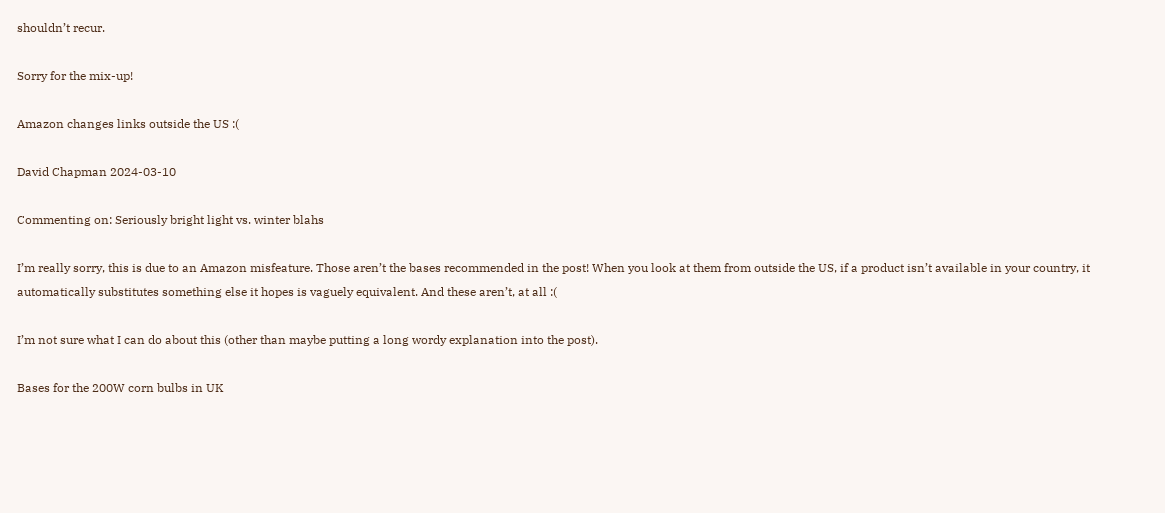shouldn’t recur.

Sorry for the mix-up!

Amazon changes links outside the US :(

David Chapman 2024-03-10

Commenting on: Seriously bright light vs. winter blahs

I’m really sorry, this is due to an Amazon misfeature. Those aren’t the bases recommended in the post! When you look at them from outside the US, if a product isn’t available in your country, it automatically substitutes something else it hopes is vaguely equivalent. And these aren’t, at all :(

I’m not sure what I can do about this (other than maybe putting a long wordy explanation into the post).

Bases for the 200W corn bulbs in UK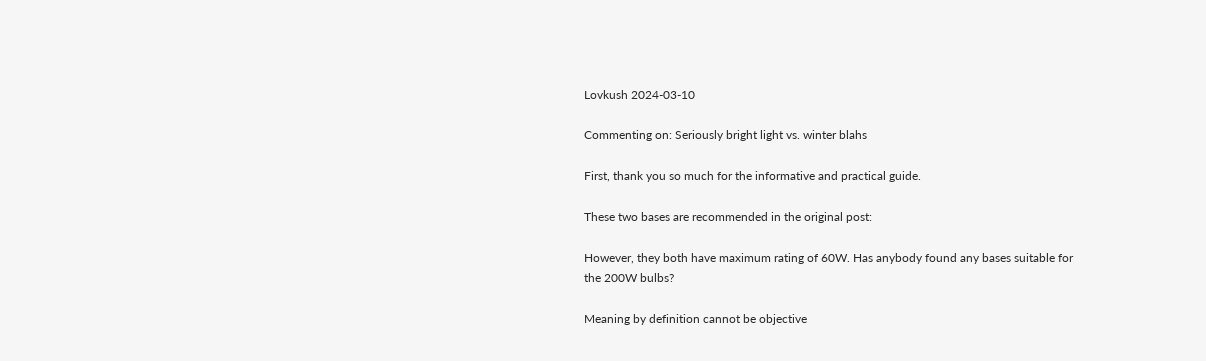Lovkush 2024-03-10

Commenting on: Seriously bright light vs. winter blahs

First, thank you so much for the informative and practical guide.

These two bases are recommended in the original post:

However, they both have maximum rating of 60W. Has anybody found any bases suitable for the 200W bulbs?

Meaning by definition cannot be objective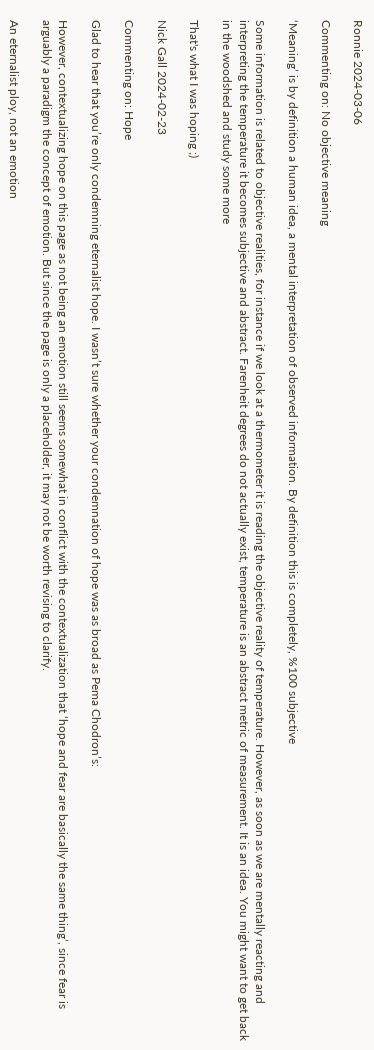Ronnie 2024-03-06

Commenting on: No objective meaning

‘Meaning’ is by definition a human idea, a mental interpretation of observed information. By definition this is completely, %100 subjective

Some information is related to objective realities, for instance if we look at a thermometer it is reading the objective reality of temperature. However, as soon as we are mentally reacting and interpreting the temperature it becomes subjective and abstract. Farenheit degrees do not actually exist, temperature is an abstract metric of measurement. It is an idea. You might want to get back in the woodshed and study some more

That's what I was hoping ;)

Nick Gall 2024-02-23

Commenting on: Hope

Glad to hear that you’re only condemning eternalist hope. I wasn’t sure whether your condemnation of hope was as broad as Pema Chodron’s:

However, contextualizing hope on this page as not being an emotion still seems somewhat in conflict with the contextualization that ‘hope and fear are basically the same thing’, since fear is arguably a paradigm the concept of emotion. But since the page is only a placeholder, it may not be worth revising to clarify.

An eternalist ploy, not an emotion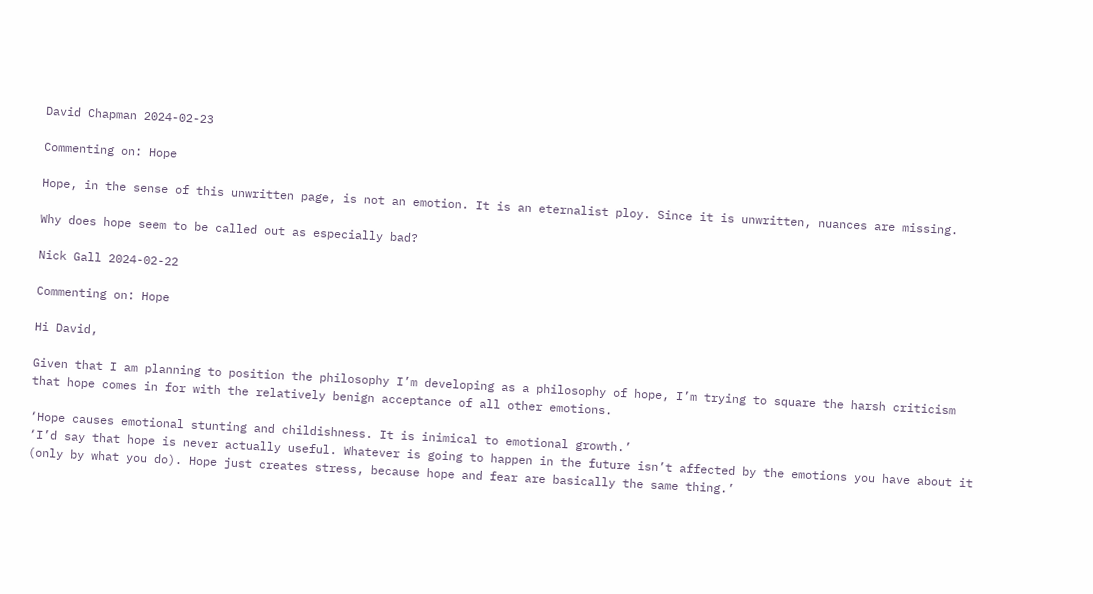David Chapman 2024-02-23

Commenting on: Hope

Hope, in the sense of this unwritten page, is not an emotion. It is an eternalist ploy. Since it is unwritten, nuances are missing.

Why does hope seem to be called out as especially bad?

Nick Gall 2024-02-22

Commenting on: Hope

Hi David,

Given that I am planning to position the philosophy I’m developing as a philosophy of hope, I’m trying to square the harsh criticism that hope comes in for with the relatively benign acceptance of all other emotions.

‘Hope causes emotional stunting and childishness. It is inimical to emotional growth.’
‘I’d say that hope is never actually useful. Whatever is going to happen in the future isn’t affected by the emotions you have about it (only by what you do). Hope just creates stress, because hope and fear are basically the same thing.’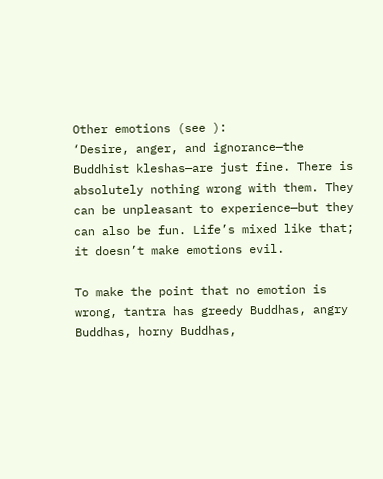Other emotions (see ):
‘Desire, anger, and ignorance—the Buddhist kleshas—are just fine. There is absolutely nothing wrong with them. They can be unpleasant to experience—but they can also be fun. Life’s mixed like that; it doesn’t make emotions evil.

To make the point that no emotion is wrong, tantra has greedy Buddhas, angry Buddhas, horny Buddhas,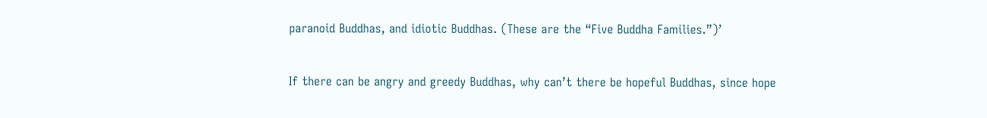paranoid Buddhas, and idiotic Buddhas. (These are the “Five Buddha Families.”)’

If there can be angry and greedy Buddhas, why can’t there be hopeful Buddhas, since hope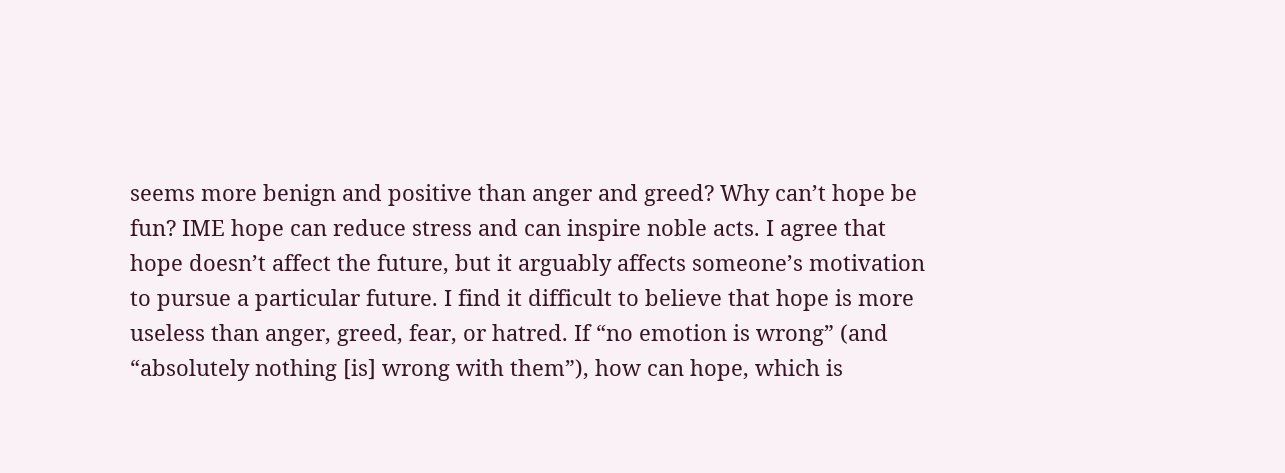seems more benign and positive than anger and greed? Why can’t hope be fun? IME hope can reduce stress and can inspire noble acts. I agree that hope doesn’t affect the future, but it arguably affects someone’s motivation to pursue a particular future. I find it difficult to believe that hope is more useless than anger, greed, fear, or hatred. If “no emotion is wrong” (and “absolutely nothing [is] wrong with them”), how can hope, which is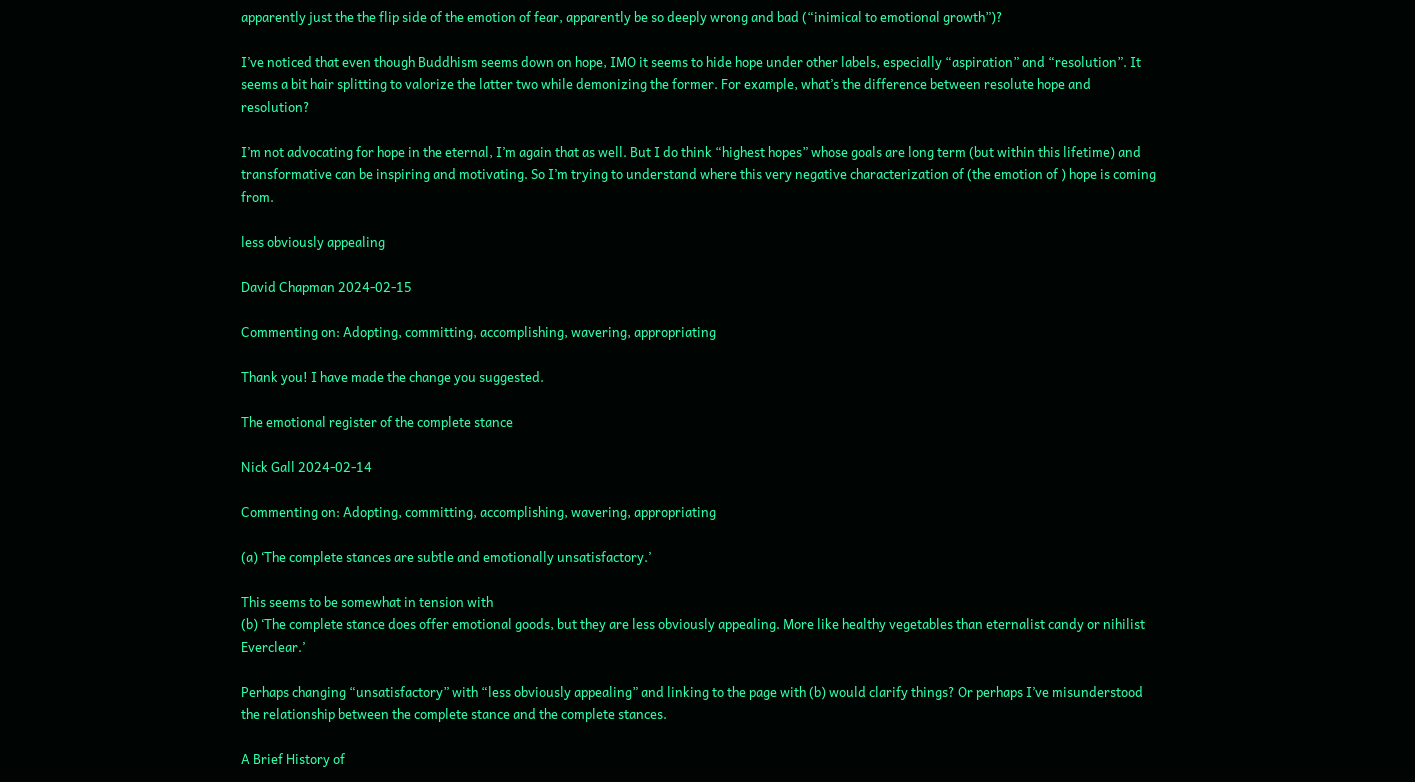apparently just the the flip side of the emotion of fear, apparently be so deeply wrong and bad (“inimical to emotional growth”)?

I’ve noticed that even though Buddhism seems down on hope, IMO it seems to hide hope under other labels, especially “aspiration” and “resolution”. It seems a bit hair splitting to valorize the latter two while demonizing the former. For example, what’s the difference between resolute hope and resolution?

I’m not advocating for hope in the eternal, I’m again that as well. But I do think “highest hopes” whose goals are long term (but within this lifetime) and transformative can be inspiring and motivating. So I’m trying to understand where this very negative characterization of (the emotion of ) hope is coming from.

less obviously appealing

David Chapman 2024-02-15

Commenting on: Adopting, committing, accomplishing, wavering, appropriating

Thank you! I have made the change you suggested.

The emotional register of the complete stance

Nick Gall 2024-02-14

Commenting on: Adopting, committing, accomplishing, wavering, appropriating

(a) ‘The complete stances are subtle and emotionally unsatisfactory.’

This seems to be somewhat in tension with
(b) ‘The complete stance does offer emotional goods, but they are less obviously appealing. More like healthy vegetables than eternalist candy or nihilist Everclear.’

Perhaps changing “unsatisfactory” with “less obviously appealing” and linking to the page with (b) would clarify things? Or perhaps I’ve misunderstood the relationship between the complete stance and the complete stances.

A Brief History of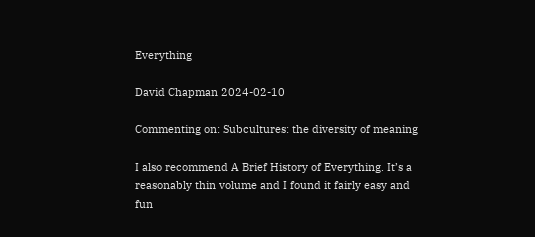Everything

David Chapman 2024-02-10

Commenting on: Subcultures: the diversity of meaning

I also recommend A Brief History of Everything. It’s a reasonably thin volume and I found it fairly easy and fun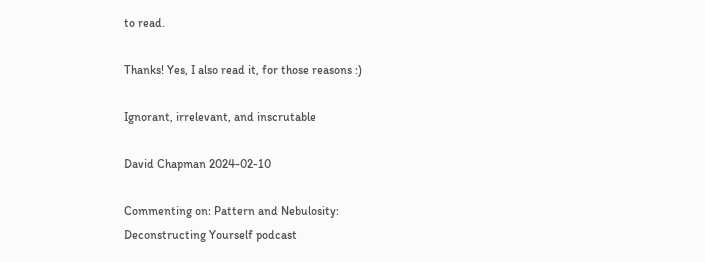to read.

Thanks! Yes, I also read it, for those reasons :)

Ignorant, irrelevant, and inscrutable

David Chapman 2024-02-10

Commenting on: Pattern and Nebulosity: Deconstructing Yourself podcast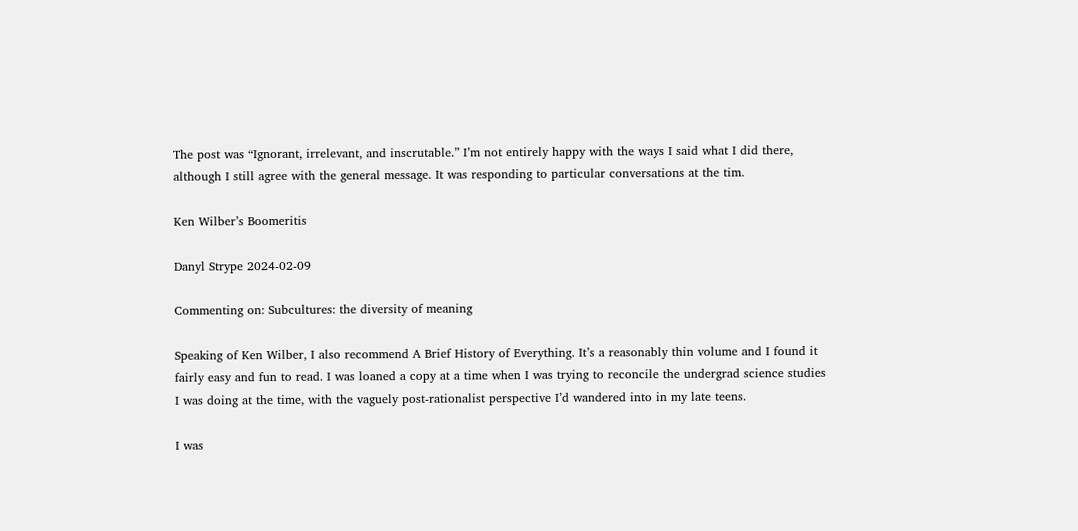The post was “Ignorant, irrelevant, and inscrutable.” I’m not entirely happy with the ways I said what I did there, although I still agree with the general message. It was responding to particular conversations at the tim.

Ken Wilber’s Boomeritis

Danyl Strype 2024-02-09

Commenting on: Subcultures: the diversity of meaning

Speaking of Ken Wilber, I also recommend A Brief History of Everything. It’s a reasonably thin volume and I found it fairly easy and fun to read. I was loaned a copy at a time when I was trying to reconcile the undergrad science studies I was doing at the time, with the vaguely post-rationalist perspective I’d wandered into in my late teens.

I was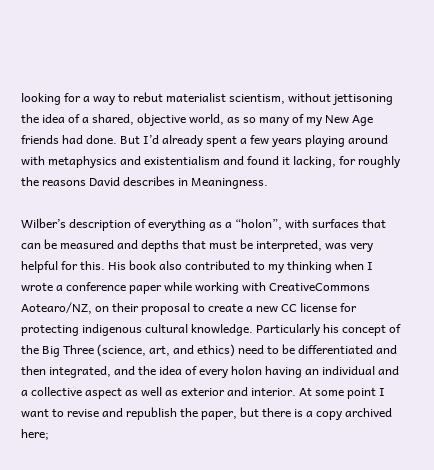looking for a way to rebut materialist scientism, without jettisoning the idea of a shared, objective world, as so many of my New Age friends had done. But I’d already spent a few years playing around with metaphysics and existentialism and found it lacking, for roughly the reasons David describes in Meaningness.

Wilber’s description of everything as a “holon”, with surfaces that can be measured and depths that must be interpreted, was very helpful for this. His book also contributed to my thinking when I wrote a conference paper while working with CreativeCommons Aotearo/NZ, on their proposal to create a new CC license for protecting indigenous cultural knowledge. Particularly his concept of the Big Three (science, art, and ethics) need to be differentiated and then integrated, and the idea of every holon having an individual and a collective aspect as well as exterior and interior. At some point I want to revise and republish the paper, but there is a copy archived here;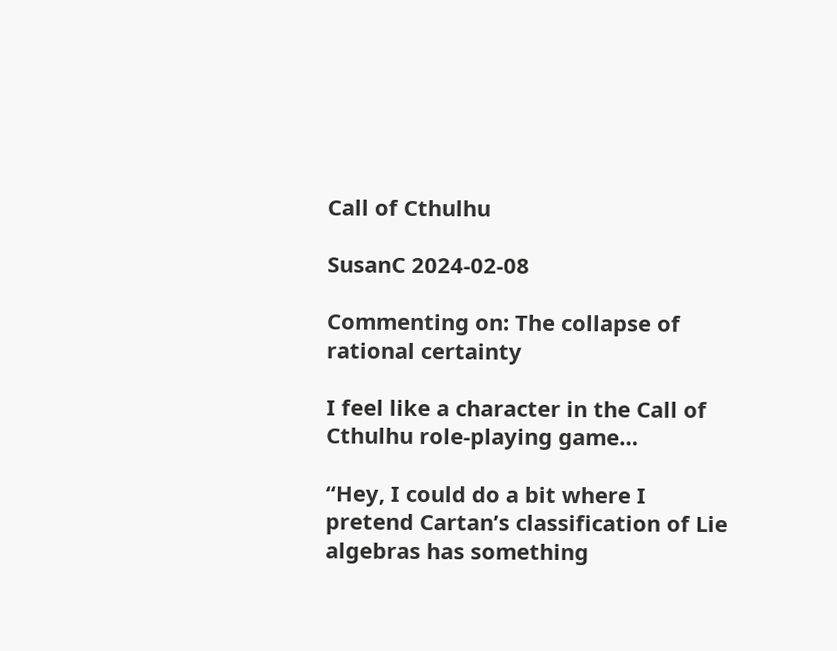Call of Cthulhu

SusanC 2024-02-08

Commenting on: The collapse of rational certainty

I feel like a character in the Call of Cthulhu role-playing game…

“Hey, I could do a bit where I pretend Cartan’s classification of Lie algebras has something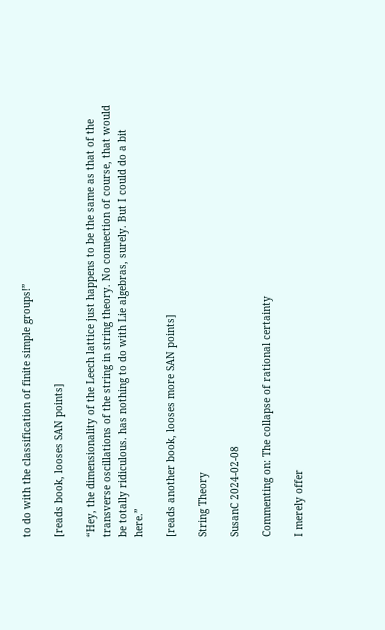to do with the classification of finite simple groups!”

[reads book, looses SAN points]

“Hey, the dimensionality of the Leech lattice just happens to be the same as that of the transverse oscillations of the string in string theory. No connection of course, that would be totally ridiculous. has nothing to do with Lie algebras, surely. But I could do a bit here.”

[reads another book, looses more SAN points]

String Theory

SusanC 2024-02-08

Commenting on: The collapse of rational certainty

I merely offer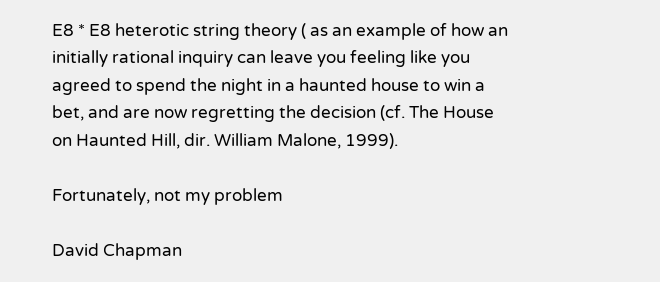E8 * E8 heterotic string theory ( as an example of how an initially rational inquiry can leave you feeling like you agreed to spend the night in a haunted house to win a bet, and are now regretting the decision (cf. The House on Haunted Hill, dir. William Malone, 1999).

Fortunately, not my problem

David Chapman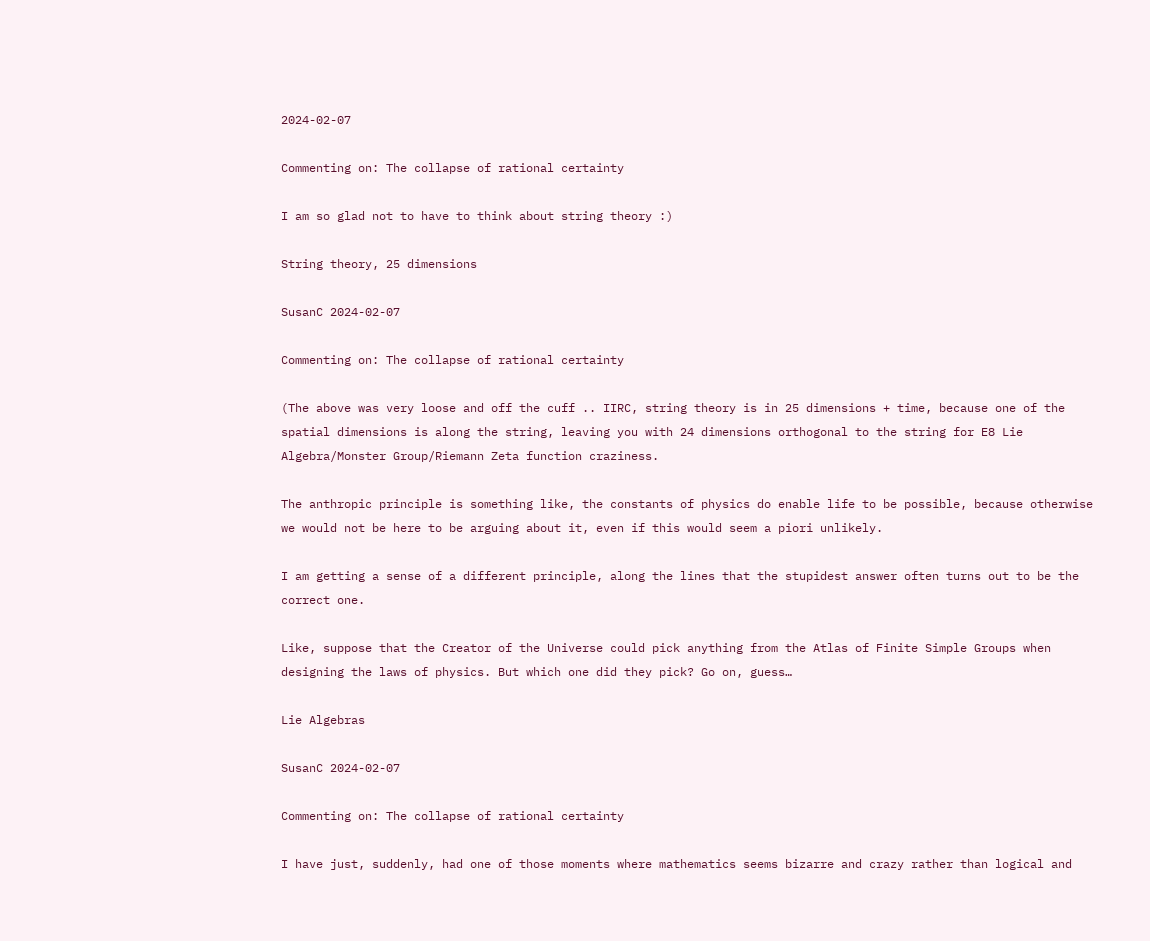2024-02-07

Commenting on: The collapse of rational certainty

I am so glad not to have to think about string theory :)

String theory, 25 dimensions

SusanC 2024-02-07

Commenting on: The collapse of rational certainty

(The above was very loose and off the cuff .. IIRC, string theory is in 25 dimensions + time, because one of the spatial dimensions is along the string, leaving you with 24 dimensions orthogonal to the string for E8 Lie Algebra/Monster Group/Riemann Zeta function craziness.

The anthropic principle is something like, the constants of physics do enable life to be possible, because otherwise we would not be here to be arguing about it, even if this would seem a piori unlikely.

I am getting a sense of a different principle, along the lines that the stupidest answer often turns out to be the correct one.

Like, suppose that the Creator of the Universe could pick anything from the Atlas of Finite Simple Groups when designing the laws of physics. But which one did they pick? Go on, guess…

Lie Algebras

SusanC 2024-02-07

Commenting on: The collapse of rational certainty

I have just, suddenly, had one of those moments where mathematics seems bizarre and crazy rather than logical and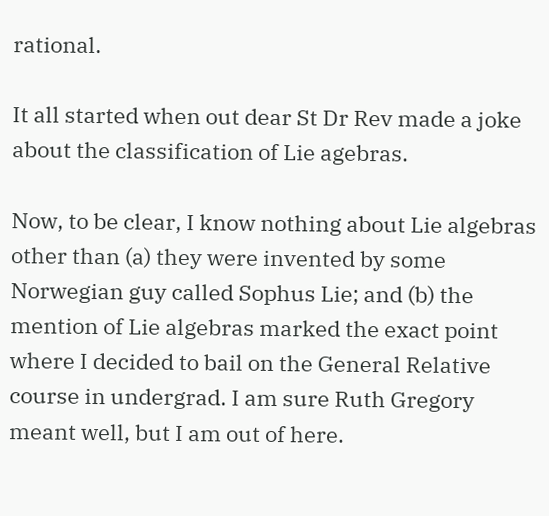rational.

It all started when out dear St Dr Rev made a joke about the classification of Lie agebras.

Now, to be clear, I know nothing about Lie algebras other than (a) they were invented by some Norwegian guy called Sophus Lie; and (b) the mention of Lie algebras marked the exact point where I decided to bail on the General Relative course in undergrad. I am sure Ruth Gregory meant well, but I am out of here.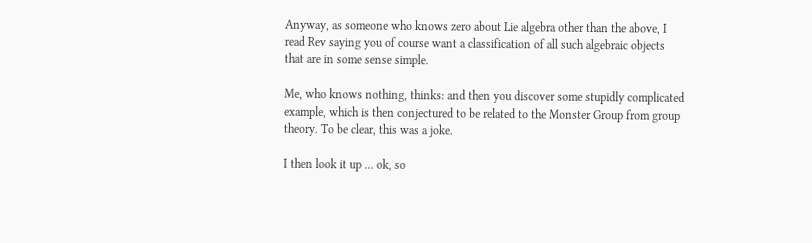Anyway, as someone who knows zero about Lie algebra other than the above, I read Rev saying you of course want a classification of all such algebraic objects that are in some sense simple.

Me, who knows nothing, thinks: and then you discover some stupidly complicated example, which is then conjectured to be related to the Monster Group from group theory. To be clear, this was a joke.

I then look it up … ok, so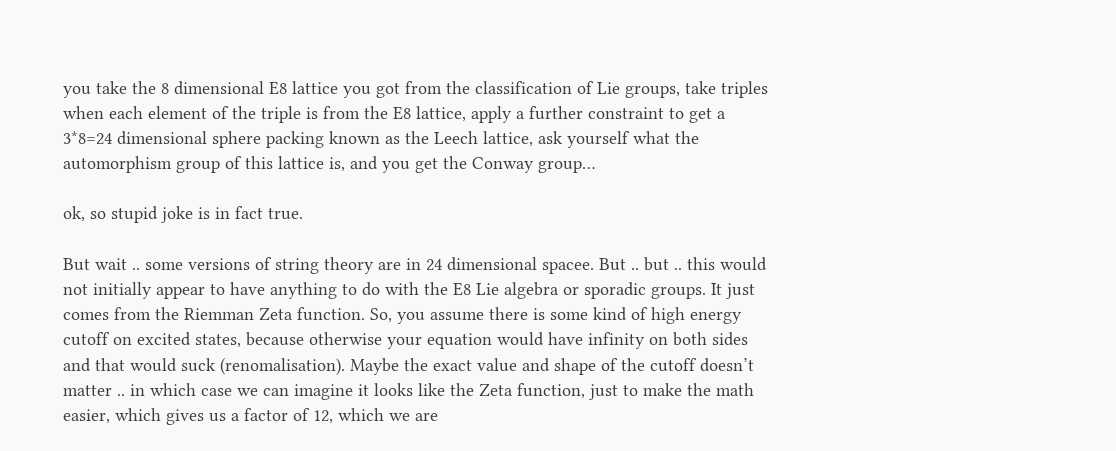you take the 8 dimensional E8 lattice you got from the classification of Lie groups, take triples when each element of the triple is from the E8 lattice, apply a further constraint to get a 3*8=24 dimensional sphere packing known as the Leech lattice, ask yourself what the automorphism group of this lattice is, and you get the Conway group…

ok, so stupid joke is in fact true.

But wait .. some versions of string theory are in 24 dimensional spacee. But .. but .. this would not initially appear to have anything to do with the E8 Lie algebra or sporadic groups. It just comes from the Riemman Zeta function. So, you assume there is some kind of high energy cutoff on excited states, because otherwise your equation would have infinity on both sides and that would suck (renomalisation). Maybe the exact value and shape of the cutoff doesn’t matter .. in which case we can imagine it looks like the Zeta function, just to make the math easier, which gives us a factor of 12, which we are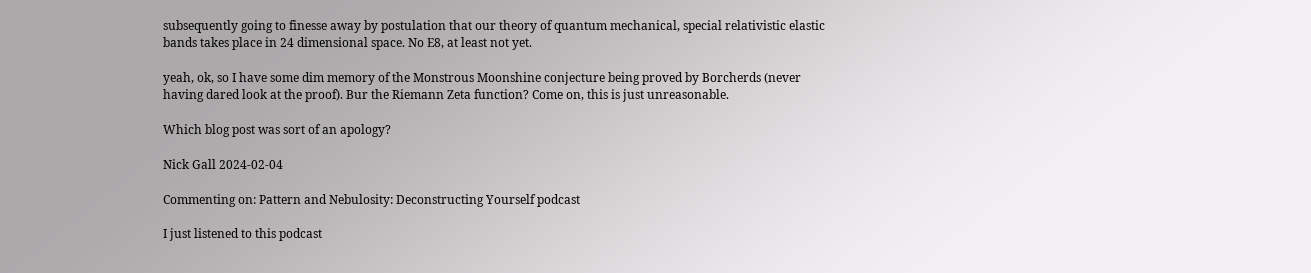subsequently going to finesse away by postulation that our theory of quantum mechanical, special relativistic elastic bands takes place in 24 dimensional space. No E8, at least not yet.

yeah, ok, so I have some dim memory of the Monstrous Moonshine conjecture being proved by Borcherds (never having dared look at the proof). Bur the Riemann Zeta function? Come on, this is just unreasonable.

Which blog post was sort of an apology?

Nick Gall 2024-02-04

Commenting on: Pattern and Nebulosity: Deconstructing Yourself podcast

I just listened to this podcast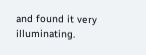and found it very illuminating.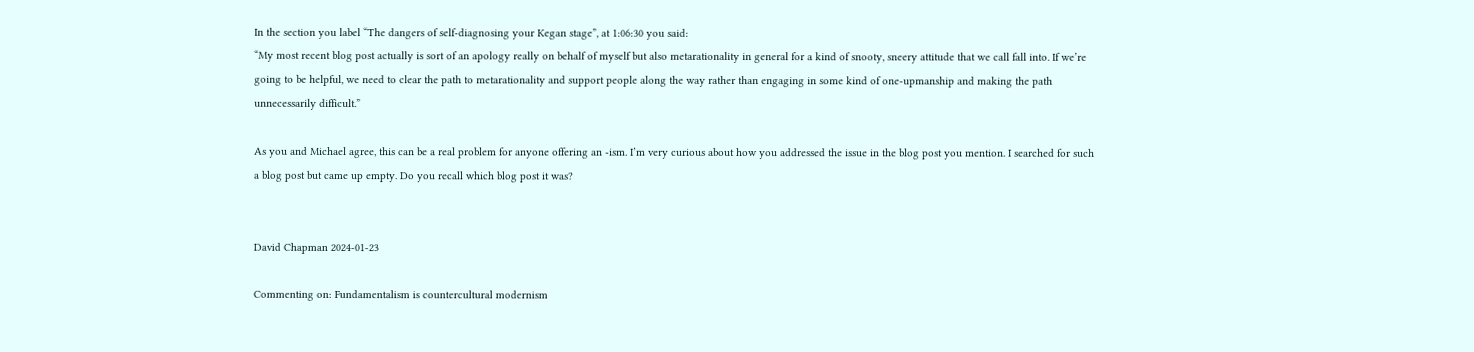In the section you label “The dangers of self-diagnosing your Kegan stage”, at 1:06:30 you said:
“My most recent blog post actually is sort of an apology really on behalf of myself but also metarationality in general for a kind of snooty, sneery attitude that we call fall into. If we’re going to be helpful, we need to clear the path to metarationality and support people along the way rather than engaging in some kind of one-upmanship and making the path unnecessarily difficult.”

As you and Michael agree, this can be a real problem for anyone offering an -ism. I’m very curious about how you addressed the issue in the blog post you mention. I searched for such a blog post but came up empty. Do you recall which blog post it was?


David Chapman 2024-01-23

Commenting on: Fundamentalism is countercultural modernism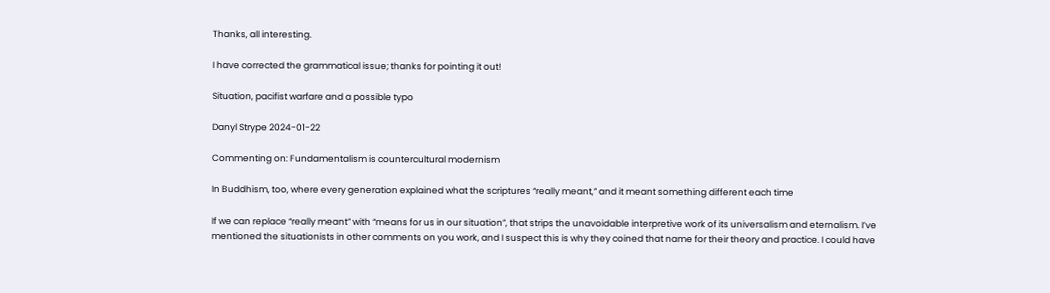Thanks, all interesting.

I have corrected the grammatical issue; thanks for pointing it out!

Situation, pacifist warfare and a possible typo

Danyl Strype 2024-01-22

Commenting on: Fundamentalism is countercultural modernism

In Buddhism, too, where every generation explained what the scriptures “really meant,” and it meant something different each time

If we can replace “really meant” with “means for us in our situation”, that strips the unavoidable interpretive work of its universalism and eternalism. I’ve mentioned the situationists in other comments on you work, and I suspect this is why they coined that name for their theory and practice. I could have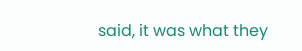said, it was what they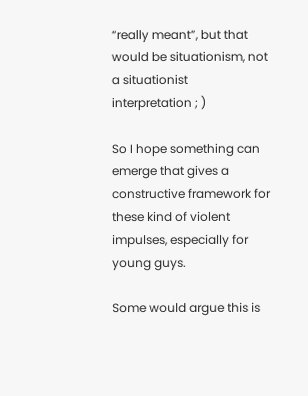“really meant”, but that would be situationism, not a situationist interpretation ; )

So I hope something can emerge that gives a constructive framework for these kind of violent impulses, especially for young guys.

Some would argue this is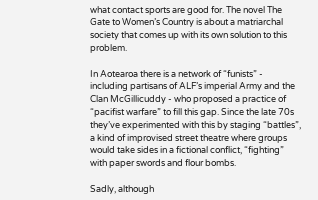what contact sports are good for. The novel The Gate to Women’s Country is about a matriarchal society that comes up with its own solution to this problem.

In Aotearoa there is a network of “funists” - including partisans of ALF’s imperial Army and the Clan McGillicuddy - who proposed a practice of “pacifist warfare” to fill this gap. Since the late 70s they’ve experimented with this by staging “battles”, a kind of improvised street theatre where groups would take sides in a fictional conflict, “fighting” with paper swords and flour bombs.

Sadly, although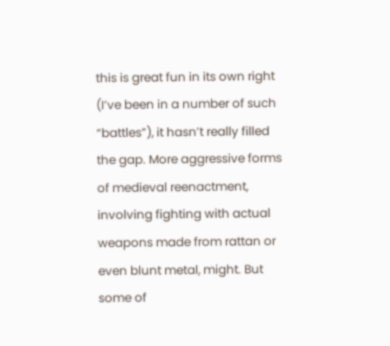this is great fun in its own right (I’ve been in a number of such “battles”), it hasn’t really filled the gap. More aggressive forms of medieval reenactment, involving fighting with actual weapons made from rattan or even blunt metal, might. But some of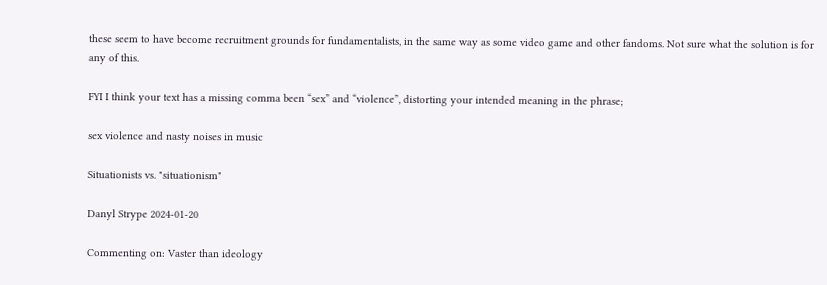these seem to have become recruitment grounds for fundamentalists, in the same way as some video game and other fandoms. Not sure what the solution is for any of this.

FYI I think your text has a missing comma been “sex” and “violence”, distorting your intended meaning in the phrase;

sex violence and nasty noises in music

Situationists vs. "situationism"

Danyl Strype 2024-01-20

Commenting on: Vaster than ideology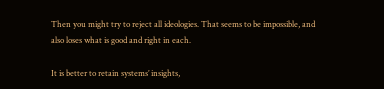Then you might try to reject all ideologies. That seems to be impossible, and also loses what is good and right in each.

It is better to retain systems’ insights,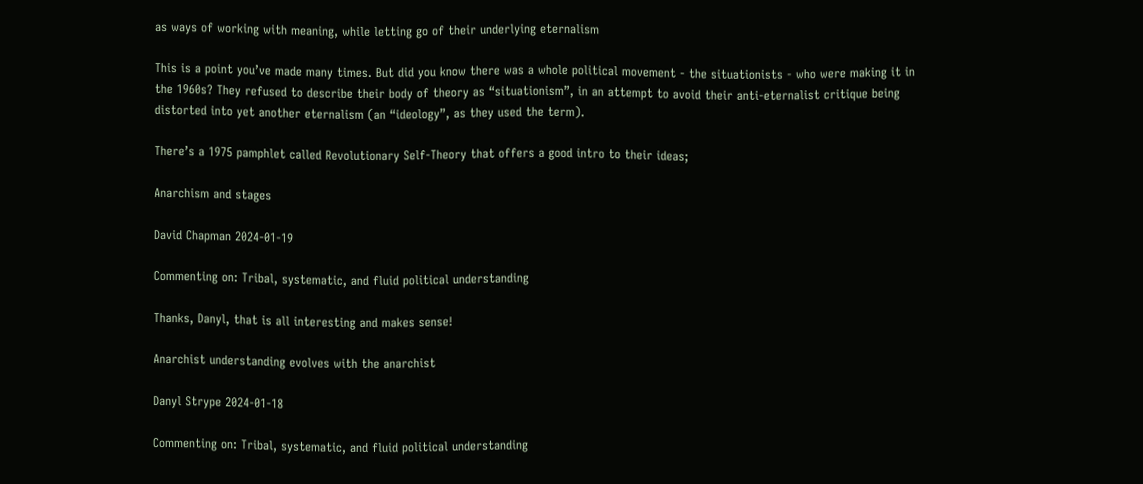as ways of working with meaning, while letting go of their underlying eternalism

This is a point you’ve made many times. But did you know there was a whole political movement - the situationists - who were making it in the 1960s? They refused to describe their body of theory as “situationism”, in an attempt to avoid their anti-eternalist critique being distorted into yet another eternalism (an “ideology”, as they used the term).

There’s a 1975 pamphlet called Revolutionary Self-Theory that offers a good intro to their ideas;

Anarchism and stages

David Chapman 2024-01-19

Commenting on: Tribal, systematic, and fluid political understanding

Thanks, Danyl, that is all interesting and makes sense!

Anarchist understanding evolves with the anarchist

Danyl Strype 2024-01-18

Commenting on: Tribal, systematic, and fluid political understanding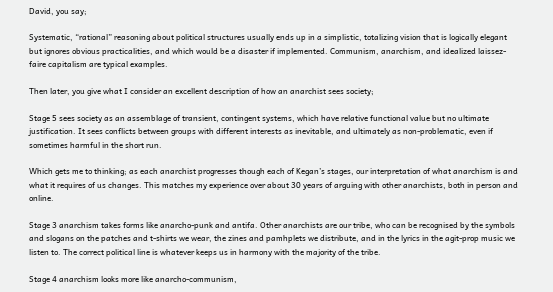David, you say;

Systematic, “rational” reasoning about political structures usually ends up in a simplistic, totalizing vision that is logically elegant but ignores obvious practicalities, and which would be a disaster if implemented. Communism, anarchism, and idealized laissez-faire capitalism are typical examples.

Then later, you give what I consider an excellent description of how an anarchist sees society;

Stage 5 sees society as an assemblage of transient, contingent systems, which have relative functional value but no ultimate justification. It sees conflicts between groups with different interests as inevitable, and ultimately as non-problematic, even if sometimes harmful in the short run.

Which gets me to thinking; as each anarchist progresses though each of Kegan’s stages, our interpretation of what anarchism is and what it requires of us changes. This matches my experience over about 30 years of arguing with other anarchists, both in person and online.

Stage 3 anarchism takes forms like anarcho-punk and antifa. Other anarchists are our tribe, who can be recognised by the symbols and slogans on the patches and t-shirts we wear, the zines and pamhplets we distribute, and in the lyrics in the agit-prop music we listen to. The correct political line is whatever keeps us in harmony with the majority of the tribe.

Stage 4 anarchism looks more like anarcho-communism,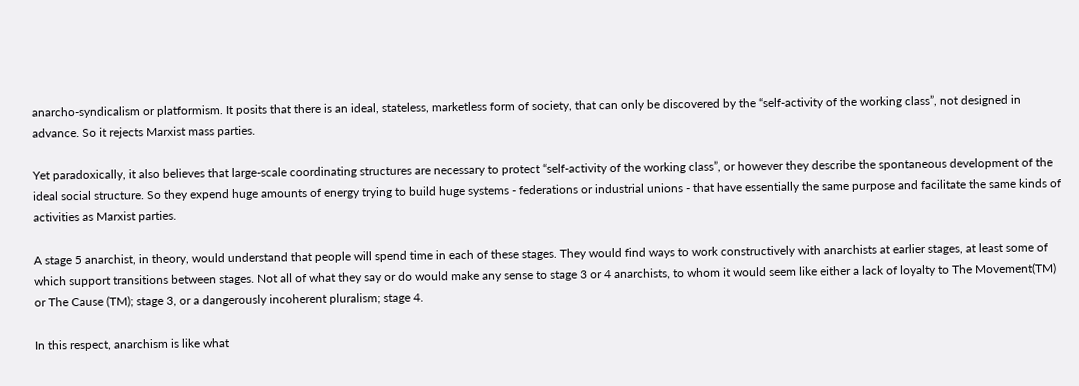anarcho-syndicalism or platformism. It posits that there is an ideal, stateless, marketless form of society, that can only be discovered by the “self-activity of the working class”, not designed in advance. So it rejects Marxist mass parties.

Yet paradoxically, it also believes that large-scale coordinating structures are necessary to protect “self-activity of the working class”, or however they describe the spontaneous development of the ideal social structure. So they expend huge amounts of energy trying to build huge systems - federations or industrial unions - that have essentially the same purpose and facilitate the same kinds of activities as Marxist parties.

A stage 5 anarchist, in theory, would understand that people will spend time in each of these stages. They would find ways to work constructively with anarchists at earlier stages, at least some of which support transitions between stages. Not all of what they say or do would make any sense to stage 3 or 4 anarchists, to whom it would seem like either a lack of loyalty to The Movement(TM) or The Cause (TM); stage 3, or a dangerously incoherent pluralism; stage 4.

In this respect, anarchism is like what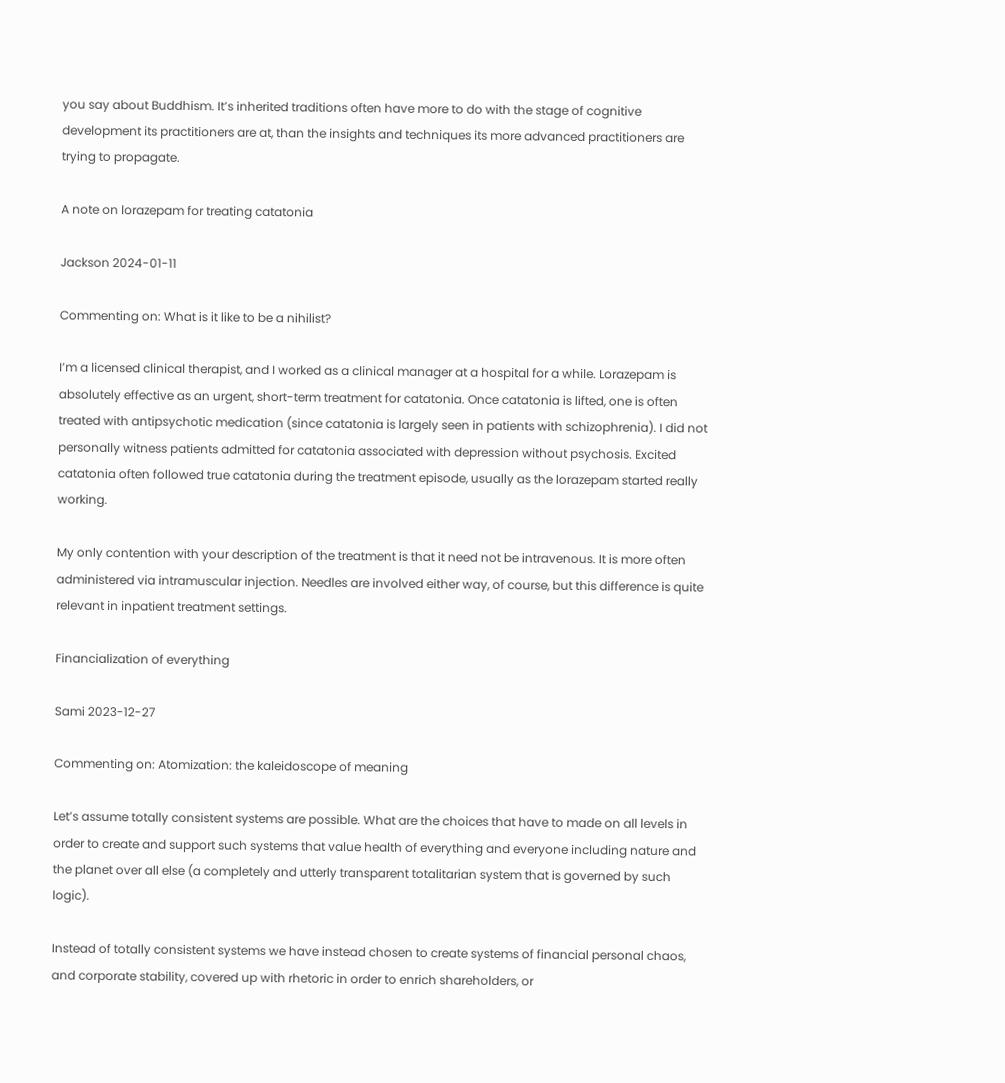you say about Buddhism. It’s inherited traditions often have more to do with the stage of cognitive development its practitioners are at, than the insights and techniques its more advanced practitioners are trying to propagate.

A note on lorazepam for treating catatonia

Jackson 2024-01-11

Commenting on: What is it like to be a nihilist?

I’m a licensed clinical therapist, and I worked as a clinical manager at a hospital for a while. Lorazepam is absolutely effective as an urgent, short-term treatment for catatonia. Once catatonia is lifted, one is often treated with antipsychotic medication (since catatonia is largely seen in patients with schizophrenia). I did not personally witness patients admitted for catatonia associated with depression without psychosis. Excited catatonia often followed true catatonia during the treatment episode, usually as the lorazepam started really working.

My only contention with your description of the treatment is that it need not be intravenous. It is more often administered via intramuscular injection. Needles are involved either way, of course, but this difference is quite relevant in inpatient treatment settings.

Financialization of everything

Sami 2023-12-27

Commenting on: Atomization: the kaleidoscope of meaning

Let’s assume totally consistent systems are possible. What are the choices that have to made on all levels in order to create and support such systems that value health of everything and everyone including nature and the planet over all else (a completely and utterly transparent totalitarian system that is governed by such logic).

Instead of totally consistent systems we have instead chosen to create systems of financial personal chaos, and corporate stability, covered up with rhetoric in order to enrich shareholders, or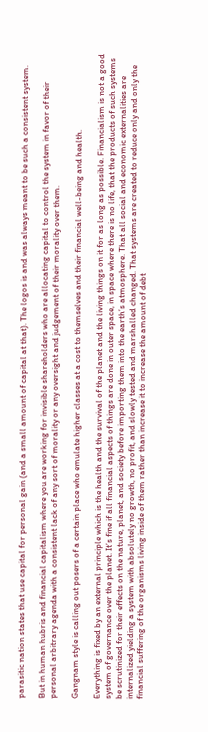parasitic nation states that use capital for personal gain (and a small amount of capital at that). The logos is and was always meant to be such a consistent system.

But in human hubris and financial capitalism where you are working for invisible shareholders who are allocating capital to control the system in favor of their personal arbitrary agenda with a consistent lack of any sort of morality or any oversight and judgement of their morality over them.

Gangnam style is calling out posers of a certain place who emulate higher classes at a cost to themselves and their financial well-being and health.

Everything is fixed by an external principle which is the health and the survival of the planet and the living things on it for as long as possible. Financialism is not a good system of governance over the planet. It’s fine if all financial aspects of things are done in outer space, in space where there is no life, that the products of such systems be scrutinized for their effects on the nature, planet, and society before importing them into the earth’s atmosphere. That all social and economic externalities are internalized yielding a system with absolutely no growth, no profit, and slowly tested and marshalled changed. That systems are created to reduce only and only the financial suffering of the organisms living inside of them rather than increase it to increase the amount of debt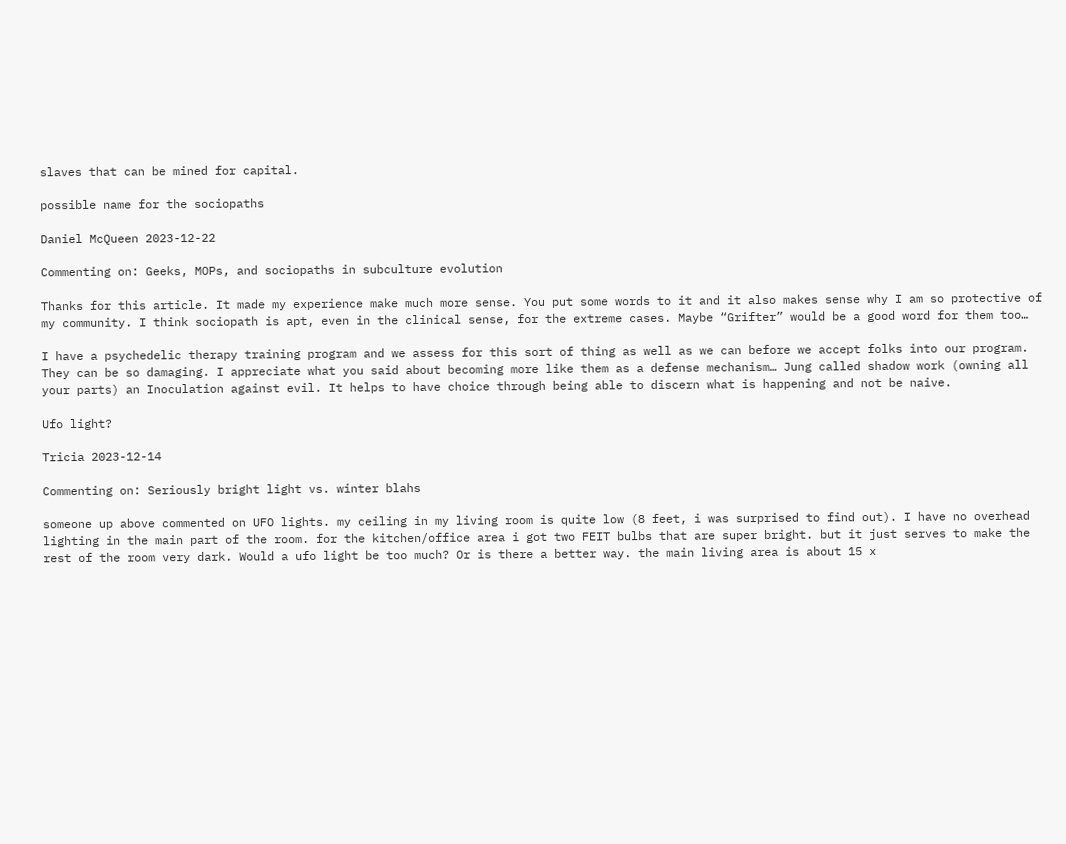slaves that can be mined for capital.

possible name for the sociopaths

Daniel McQueen 2023-12-22

Commenting on: Geeks, MOPs, and sociopaths in subculture evolution

Thanks for this article. It made my experience make much more sense. You put some words to it and it also makes sense why I am so protective of my community. I think sociopath is apt, even in the clinical sense, for the extreme cases. Maybe “Grifter” would be a good word for them too…

I have a psychedelic therapy training program and we assess for this sort of thing as well as we can before we accept folks into our program. They can be so damaging. I appreciate what you said about becoming more like them as a defense mechanism… Jung called shadow work (owning all your parts) an Inoculation against evil. It helps to have choice through being able to discern what is happening and not be naive.

Ufo light?

Tricia 2023-12-14

Commenting on: Seriously bright light vs. winter blahs

someone up above commented on UFO lights. my ceiling in my living room is quite low (8 feet, i was surprised to find out). I have no overhead lighting in the main part of the room. for the kitchen/office area i got two FEIT bulbs that are super bright. but it just serves to make the rest of the room very dark. Would a ufo light be too much? Or is there a better way. the main living area is about 15 x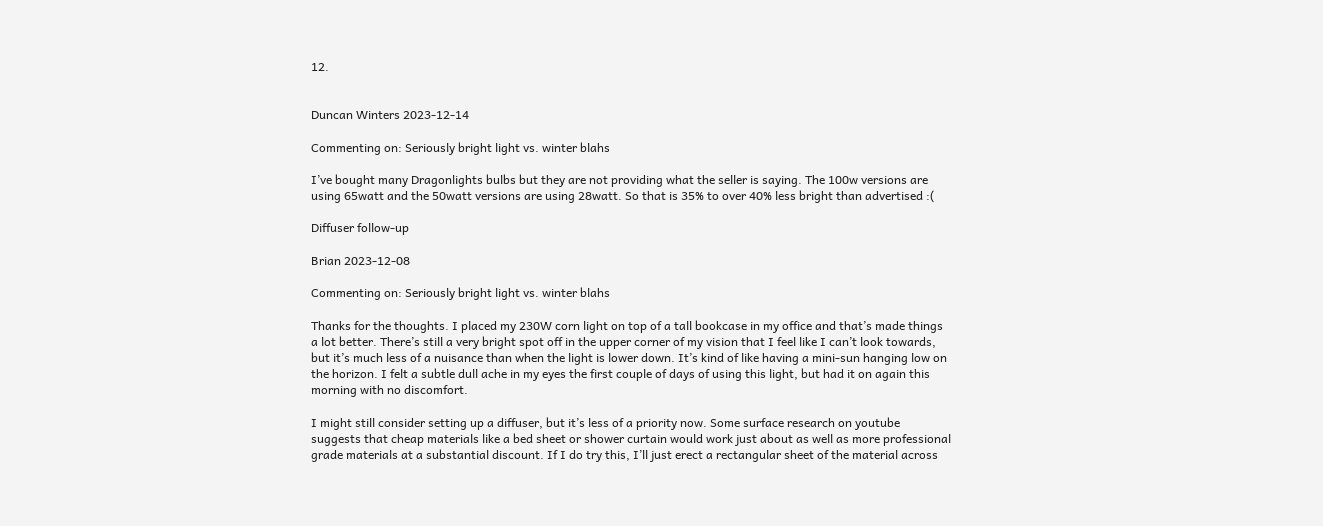12.


Duncan Winters 2023-12-14

Commenting on: Seriously bright light vs. winter blahs

I’ve bought many Dragonlights bulbs but they are not providing what the seller is saying. The 100w versions are using 65watt and the 50watt versions are using 28watt. So that is 35% to over 40% less bright than advertised :(

Diffuser follow-up

Brian 2023-12-08

Commenting on: Seriously bright light vs. winter blahs

Thanks for the thoughts. I placed my 230W corn light on top of a tall bookcase in my office and that’s made things a lot better. There’s still a very bright spot off in the upper corner of my vision that I feel like I can’t look towards, but it’s much less of a nuisance than when the light is lower down. It’s kind of like having a mini-sun hanging low on the horizon. I felt a subtle dull ache in my eyes the first couple of days of using this light, but had it on again this morning with no discomfort.

I might still consider setting up a diffuser, but it’s less of a priority now. Some surface research on youtube suggests that cheap materials like a bed sheet or shower curtain would work just about as well as more professional grade materials at a substantial discount. If I do try this, I’ll just erect a rectangular sheet of the material across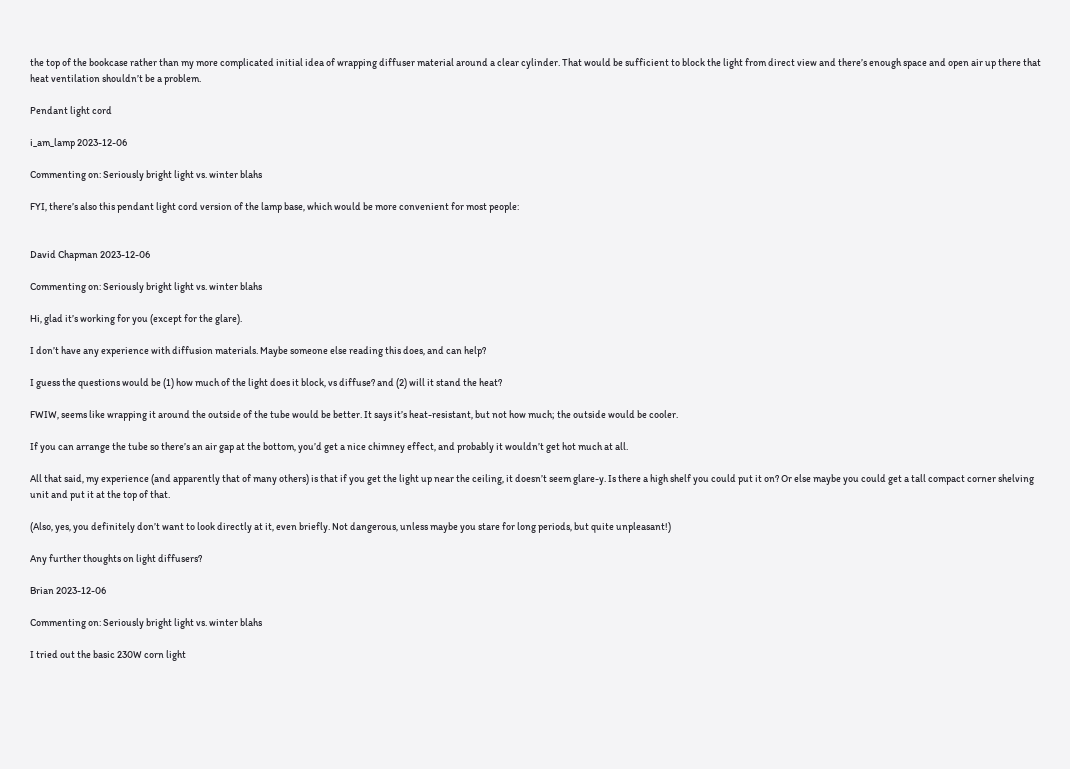the top of the bookcase rather than my more complicated initial idea of wrapping diffuser material around a clear cylinder. That would be sufficient to block the light from direct view and there’s enough space and open air up there that heat ventilation shouldn’t be a problem.

Pendant light cord

i_am_lamp 2023-12-06

Commenting on: Seriously bright light vs. winter blahs

FYI, there’s also this pendant light cord version of the lamp base, which would be more convenient for most people:


David Chapman 2023-12-06

Commenting on: Seriously bright light vs. winter blahs

Hi, glad it’s working for you (except for the glare).

I don’t have any experience with diffusion materials. Maybe someone else reading this does, and can help?

I guess the questions would be (1) how much of the light does it block, vs diffuse? and (2) will it stand the heat?

FWIW, seems like wrapping it around the outside of the tube would be better. It says it’s heat-resistant, but not how much; the outside would be cooler.

If you can arrange the tube so there’s an air gap at the bottom, you’d get a nice chimney effect, and probably it wouldn’t get hot much at all.

All that said, my experience (and apparently that of many others) is that if you get the light up near the ceiling, it doesn’t seem glare-y. Is there a high shelf you could put it on? Or else maybe you could get a tall compact corner shelving unit and put it at the top of that.

(Also, yes, you definitely don’t want to look directly at it, even briefly. Not dangerous, unless maybe you stare for long periods, but quite unpleasant!)

Any further thoughts on light diffusers?

Brian 2023-12-06

Commenting on: Seriously bright light vs. winter blahs

I tried out the basic 230W corn light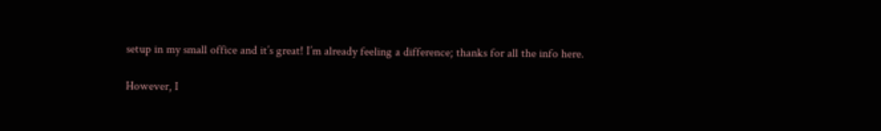setup in my small office and it’s great! I’m already feeling a difference; thanks for all the info here.

However, I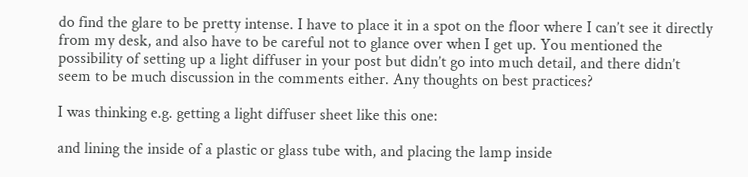do find the glare to be pretty intense. I have to place it in a spot on the floor where I can’t see it directly from my desk, and also have to be careful not to glance over when I get up. You mentioned the possibility of setting up a light diffuser in your post but didn’t go into much detail, and there didn’t seem to be much discussion in the comments either. Any thoughts on best practices?

I was thinking e.g. getting a light diffuser sheet like this one:

and lining the inside of a plastic or glass tube with, and placing the lamp inside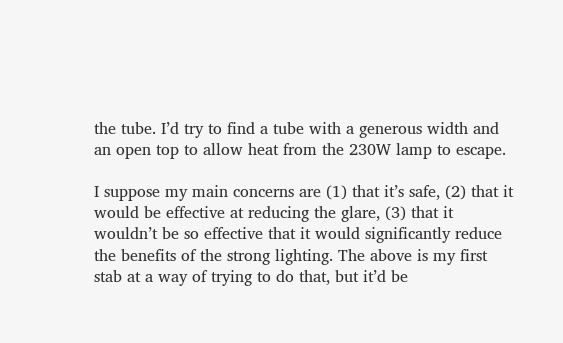the tube. I’d try to find a tube with a generous width and an open top to allow heat from the 230W lamp to escape.

I suppose my main concerns are (1) that it’s safe, (2) that it would be effective at reducing the glare, (3) that it wouldn’t be so effective that it would significantly reduce the benefits of the strong lighting. The above is my first stab at a way of trying to do that, but it’d be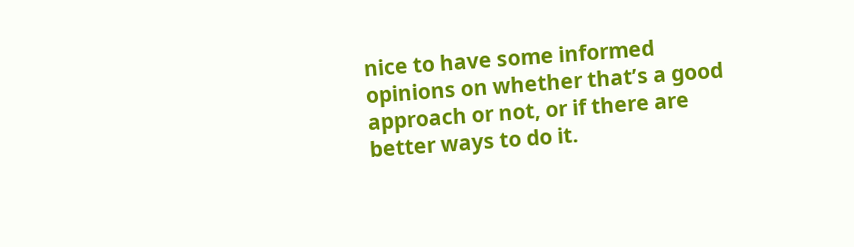nice to have some informed opinions on whether that’s a good approach or not, or if there are better ways to do it.